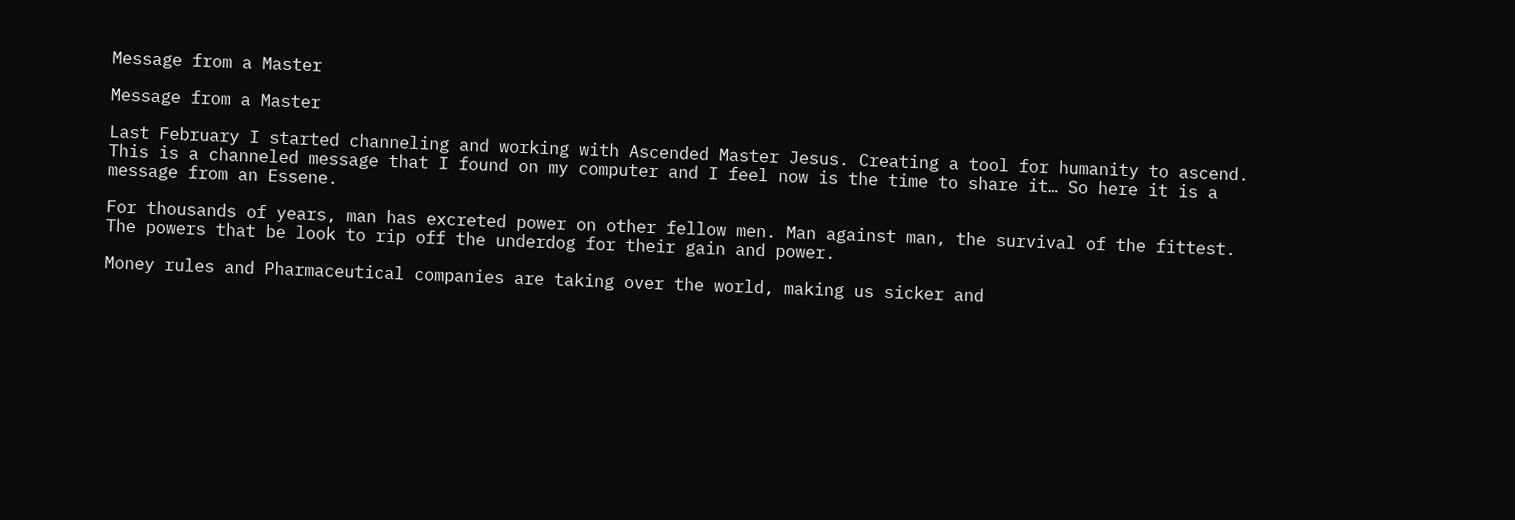Message from a Master

Message from a Master

Last February I started channeling and working with Ascended Master Jesus. Creating a tool for humanity to ascend. This is a channeled message that I found on my computer and I feel now is the time to share it… So here it is a message from an Essene.

For thousands of years, man has excreted power on other fellow men. Man against man, the survival of the fittest. The powers that be look to rip off the underdog for their gain and power.

Money rules and Pharmaceutical companies are taking over the world, making us sicker and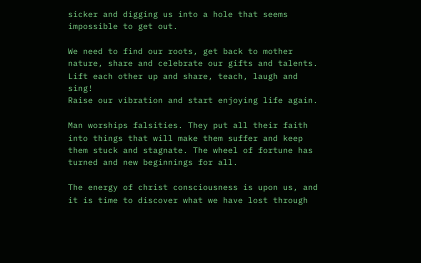sicker and digging us into a hole that seems impossible to get out.

We need to find our roots, get back to mother nature, share and celebrate our gifts and talents. Lift each other up and share, teach, laugh and sing!
Raise our vibration and start enjoying life again.

Man worships falsities. They put all their faith into things that will make them suffer and keep them stuck and stagnate. The wheel of fortune has turned and new beginnings for all.

The energy of christ consciousness is upon us, and it is time to discover what we have lost through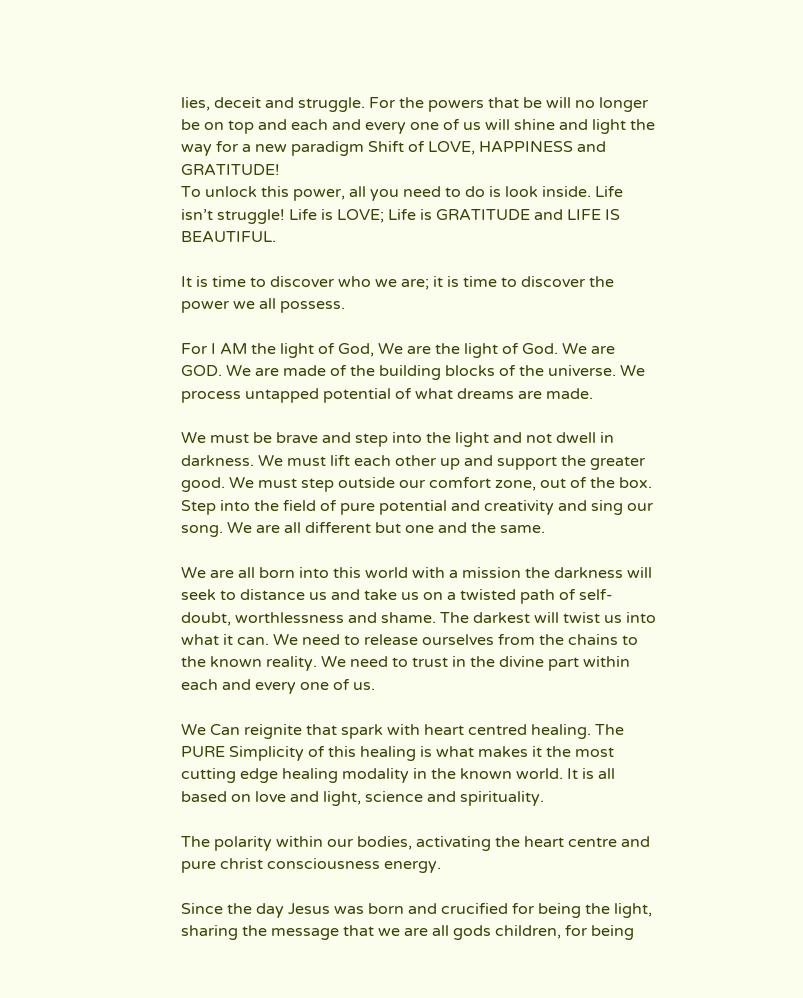lies, deceit and struggle. For the powers that be will no longer be on top and each and every one of us will shine and light the way for a new paradigm Shift of LOVE, HAPPINESS and GRATITUDE!
To unlock this power, all you need to do is look inside. Life isn’t struggle! Life is LOVE; Life is GRATITUDE and LIFE IS BEAUTIFUL.

It is time to discover who we are; it is time to discover the power we all possess.

For I AM the light of God, We are the light of God. We are GOD. We are made of the building blocks of the universe. We process untapped potential of what dreams are made.

We must be brave and step into the light and not dwell in darkness. We must lift each other up and support the greater good. We must step outside our comfort zone, out of the box. Step into the field of pure potential and creativity and sing our song. We are all different but one and the same.

We are all born into this world with a mission the darkness will seek to distance us and take us on a twisted path of self-doubt, worthlessness and shame. The darkest will twist us into what it can. We need to release ourselves from the chains to the known reality. We need to trust in the divine part within each and every one of us.

We Can reignite that spark with heart centred healing. The PURE Simplicity of this healing is what makes it the most cutting edge healing modality in the known world. It is all based on love and light, science and spirituality.

The polarity within our bodies, activating the heart centre and pure christ consciousness energy.

Since the day Jesus was born and crucified for being the light, sharing the message that we are all gods children, for being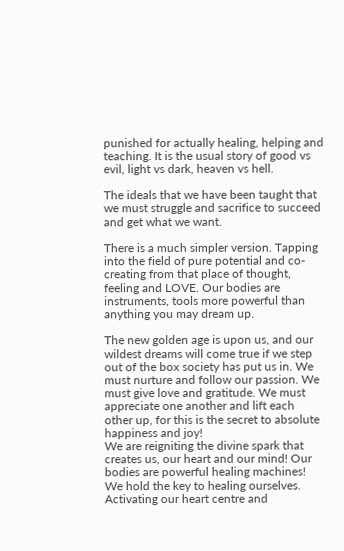punished for actually healing, helping and teaching. It is the usual story of good vs evil, light vs dark, heaven vs hell.

The ideals that we have been taught that we must struggle and sacrifice to succeed and get what we want.

There is a much simpler version. Tapping into the field of pure potential and co-creating from that place of thought, feeling and LOVE. Our bodies are instruments, tools more powerful than anything you may dream up.

The new golden age is upon us, and our wildest dreams will come true if we step out of the box society has put us in. We must nurture and follow our passion. We must give love and gratitude. We must appreciate one another and lift each other up, for this is the secret to absolute happiness and joy!
We are reigniting the divine spark that creates us, our heart and our mind! Our bodies are powerful healing machines! We hold the key to healing ourselves. Activating our heart centre and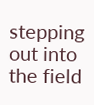stepping out into the field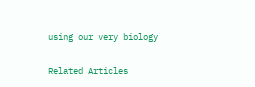using our very biology

Related Articles